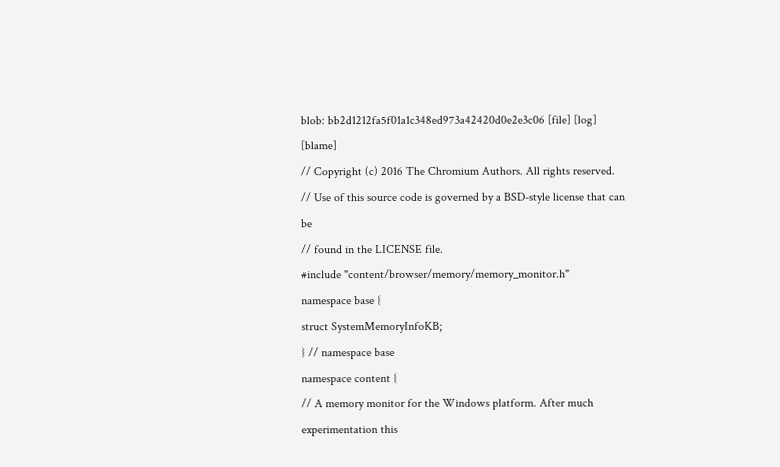blob: bb2d1212fa5f01a1c348ed973a42420d0e2e3c06 [file] [log] [blame]
// Copyright (c) 2016 The Chromium Authors. All rights reserved.
// Use of this source code is governed by a BSD-style license that can be
// found in the LICENSE file.
#include "content/browser/memory/memory_monitor.h"
namespace base {
struct SystemMemoryInfoKB;
} // namespace base
namespace content {
// A memory monitor for the Windows platform. After much experimentation this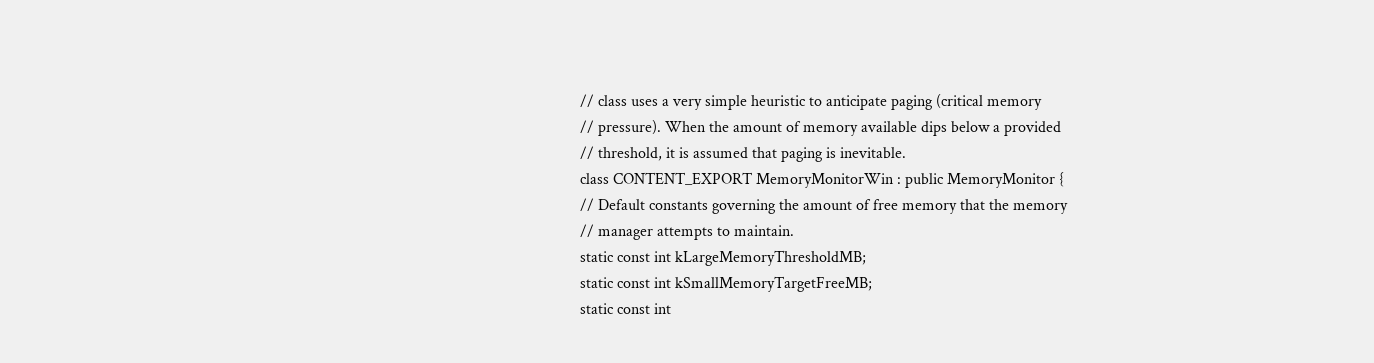// class uses a very simple heuristic to anticipate paging (critical memory
// pressure). When the amount of memory available dips below a provided
// threshold, it is assumed that paging is inevitable.
class CONTENT_EXPORT MemoryMonitorWin : public MemoryMonitor {
// Default constants governing the amount of free memory that the memory
// manager attempts to maintain.
static const int kLargeMemoryThresholdMB;
static const int kSmallMemoryTargetFreeMB;
static const int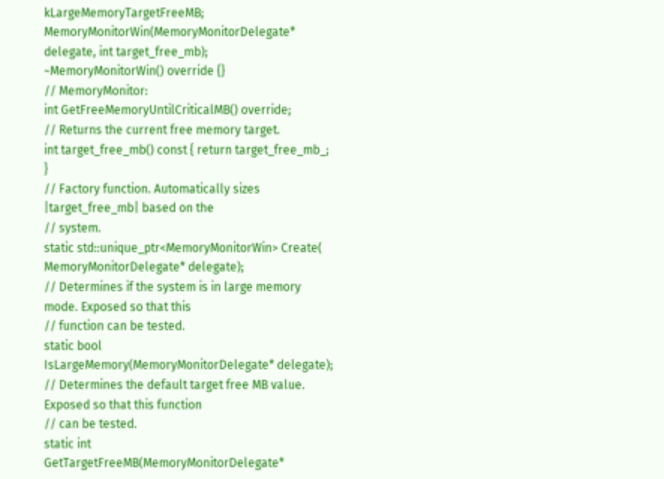kLargeMemoryTargetFreeMB;
MemoryMonitorWin(MemoryMonitorDelegate* delegate, int target_free_mb);
~MemoryMonitorWin() override {}
// MemoryMonitor:
int GetFreeMemoryUntilCriticalMB() override;
// Returns the current free memory target.
int target_free_mb() const { return target_free_mb_; }
// Factory function. Automatically sizes |target_free_mb| based on the
// system.
static std::unique_ptr<MemoryMonitorWin> Create(
MemoryMonitorDelegate* delegate);
// Determines if the system is in large memory mode. Exposed so that this
// function can be tested.
static bool IsLargeMemory(MemoryMonitorDelegate* delegate);
// Determines the default target free MB value. Exposed so that this function
// can be tested.
static int GetTargetFreeMB(MemoryMonitorDelegate*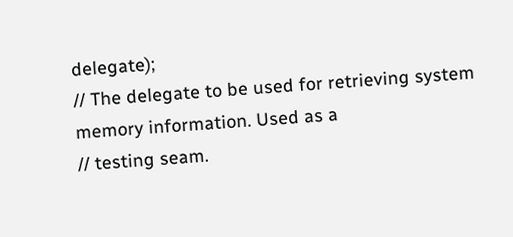delegate);
// The delegate to be used for retrieving system memory information. Used as a
// testing seam.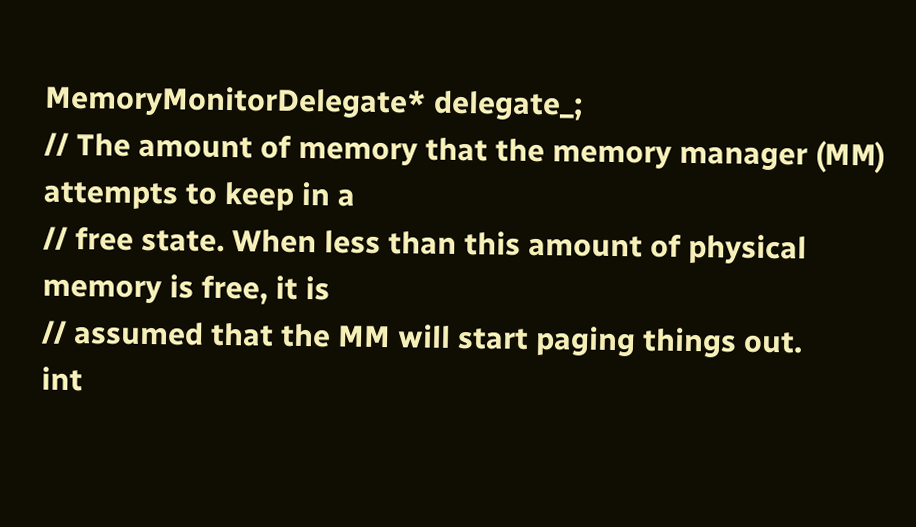MemoryMonitorDelegate* delegate_;
// The amount of memory that the memory manager (MM) attempts to keep in a
// free state. When less than this amount of physical memory is free, it is
// assumed that the MM will start paging things out.
int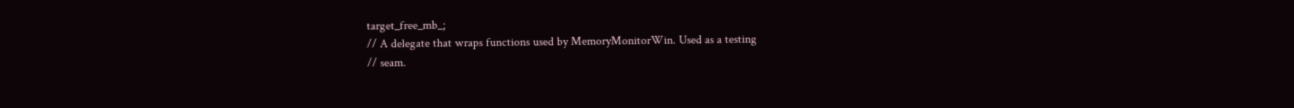target_free_mb_;
// A delegate that wraps functions used by MemoryMonitorWin. Used as a testing
// seam.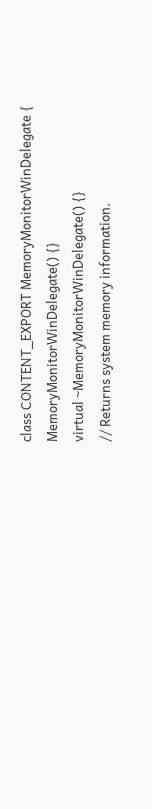class CONTENT_EXPORT MemoryMonitorWinDelegate {
MemoryMonitorWinDelegate() {}
virtual ~MemoryMonitorWinDelegate() {}
// Returns system memory information.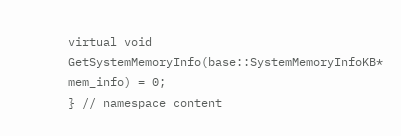virtual void GetSystemMemoryInfo(base::SystemMemoryInfoKB* mem_info) = 0;
} // namespace content